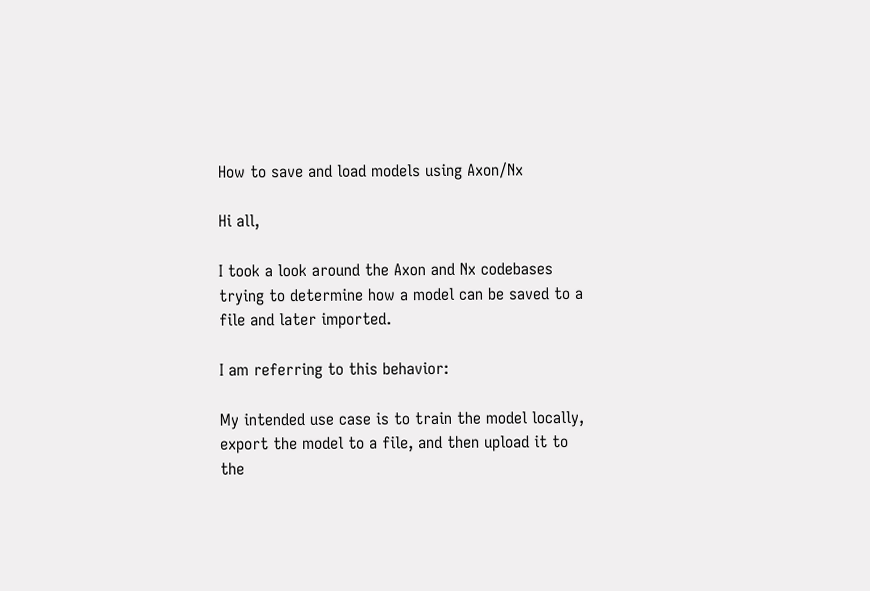How to save and load models using Axon/Nx

Hi all,

I took a look around the Axon and Nx codebases trying to determine how a model can be saved to a file and later imported.

I am referring to this behavior:

My intended use case is to train the model locally, export the model to a file, and then upload it to the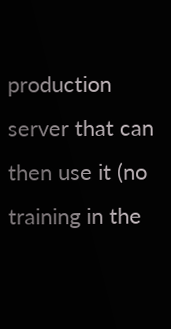production server that can then use it (no training in the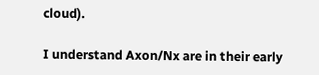cloud).

I understand Axon/Nx are in their early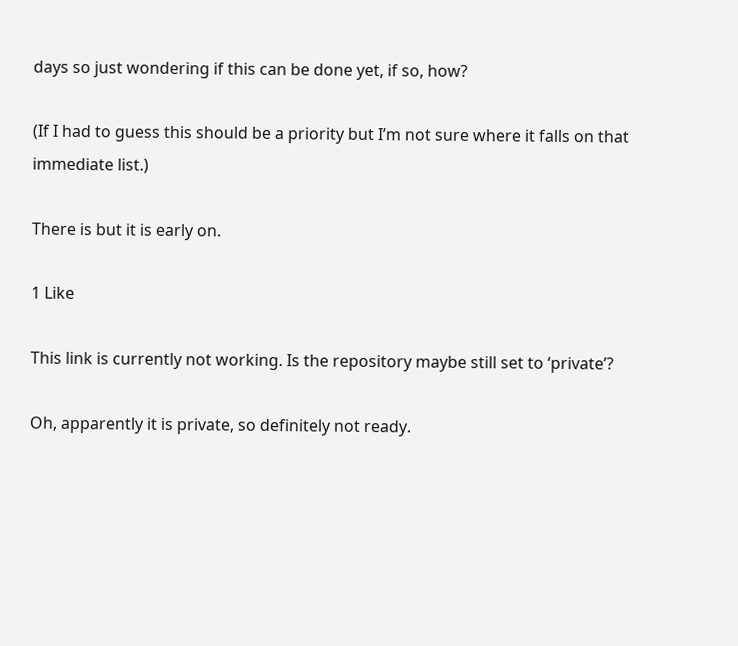days so just wondering if this can be done yet, if so, how?

(If I had to guess this should be a priority but I’m not sure where it falls on that immediate list.)

There is but it is early on.

1 Like

This link is currently not working. Is the repository maybe still set to ‘private’?

Oh, apparently it is private, so definitely not ready.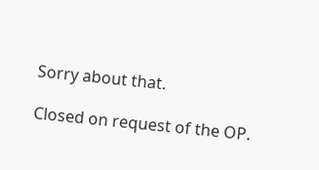Sorry about that.

Closed on request of the OP.